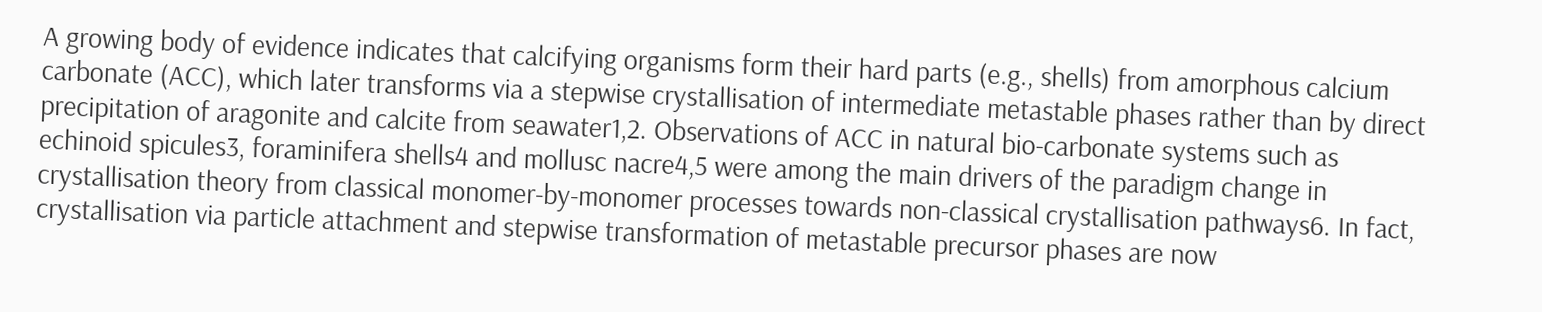A growing body of evidence indicates that calcifying organisms form their hard parts (e.g., shells) from amorphous calcium carbonate (ACC), which later transforms via a stepwise crystallisation of intermediate metastable phases rather than by direct precipitation of aragonite and calcite from seawater1,2. Observations of ACC in natural bio-carbonate systems such as echinoid spicules3, foraminifera shells4 and mollusc nacre4,5 were among the main drivers of the paradigm change in crystallisation theory from classical monomer-by-monomer processes towards non-classical crystallisation pathways6. In fact, crystallisation via particle attachment and stepwise transformation of metastable precursor phases are now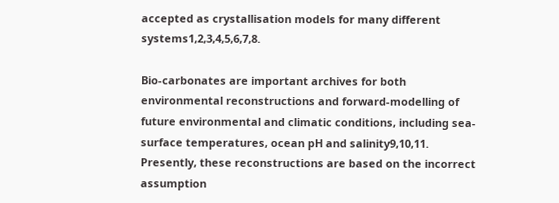accepted as crystallisation models for many different systems1,2,3,4,5,6,7,8.

Bio-carbonates are important archives for both environmental reconstructions and forward-modelling of future environmental and climatic conditions, including sea-surface temperatures, ocean pH and salinity9,10,11. Presently, these reconstructions are based on the incorrect assumption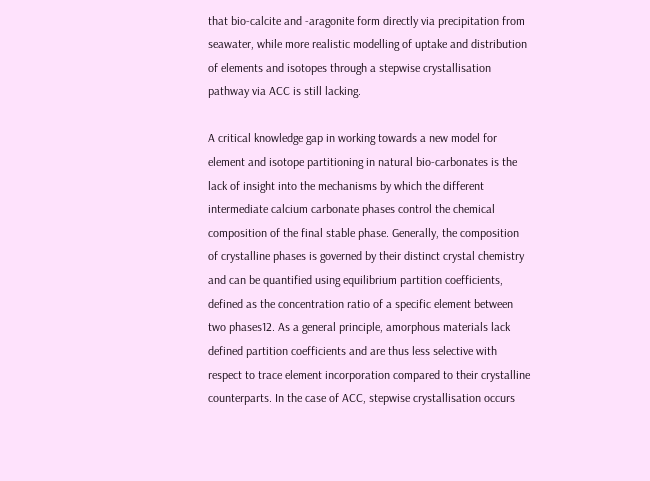that bio-calcite and -aragonite form directly via precipitation from seawater, while more realistic modelling of uptake and distribution of elements and isotopes through a stepwise crystallisation pathway via ACC is still lacking.

A critical knowledge gap in working towards a new model for element and isotope partitioning in natural bio-carbonates is the lack of insight into the mechanisms by which the different intermediate calcium carbonate phases control the chemical composition of the final stable phase. Generally, the composition of crystalline phases is governed by their distinct crystal chemistry and can be quantified using equilibrium partition coefficients, defined as the concentration ratio of a specific element between two phases12. As a general principle, amorphous materials lack defined partition coefficients and are thus less selective with respect to trace element incorporation compared to their crystalline counterparts. In the case of ACC, stepwise crystallisation occurs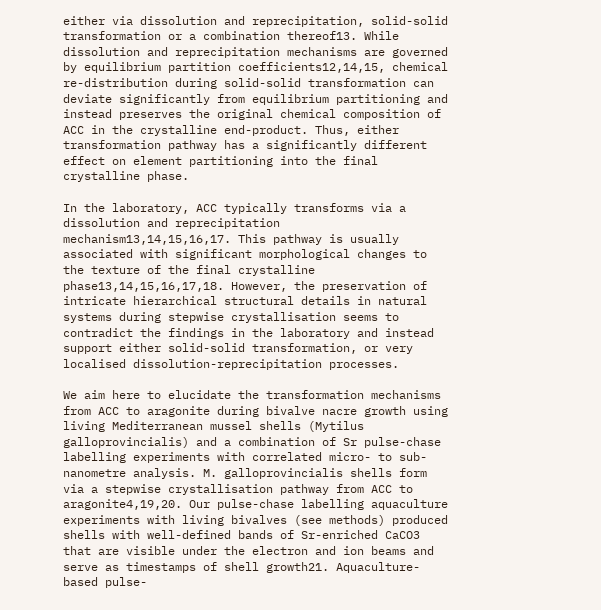either via dissolution and reprecipitation, solid-solid transformation or a combination thereof13. While dissolution and reprecipitation mechanisms are governed by equilibrium partition coefficients12,14,15, chemical re-distribution during solid-solid transformation can deviate significantly from equilibrium partitioning and instead preserves the original chemical composition of ACC in the crystalline end-product. Thus, either transformation pathway has a significantly different effect on element partitioning into the final crystalline phase.

In the laboratory, ACC typically transforms via a dissolution and reprecipitation mechanism13,14,15,16,17. This pathway is usually associated with significant morphological changes to the texture of the final crystalline phase13,14,15,16,17,18. However, the preservation of intricate hierarchical structural details in natural systems during stepwise crystallisation seems to contradict the findings in the laboratory and instead support either solid-solid transformation, or very localised dissolution-reprecipitation processes.

We aim here to elucidate the transformation mechanisms from ACC to aragonite during bivalve nacre growth using living Mediterranean mussel shells (Mytilus galloprovincialis) and a combination of Sr pulse-chase labelling experiments with correlated micro- to sub-nanometre analysis. M. galloprovincialis shells form via a stepwise crystallisation pathway from ACC to aragonite4,19,20. Our pulse-chase labelling aquaculture experiments with living bivalves (see methods) produced shells with well-defined bands of Sr-enriched CaCO3 that are visible under the electron and ion beams and serve as timestamps of shell growth21. Aquaculture-based pulse-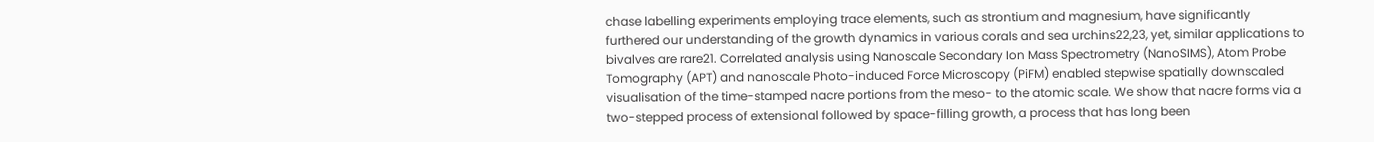chase labelling experiments employing trace elements, such as strontium and magnesium, have significantly furthered our understanding of the growth dynamics in various corals and sea urchins22,23, yet, similar applications to bivalves are rare21. Correlated analysis using Nanoscale Secondary Ion Mass Spectrometry (NanoSIMS), Atom Probe Tomography (APT) and nanoscale Photo-induced Force Microscopy (PiFM) enabled stepwise spatially downscaled visualisation of the time-stamped nacre portions from the meso- to the atomic scale. We show that nacre forms via a two-stepped process of extensional followed by space-filling growth, a process that has long been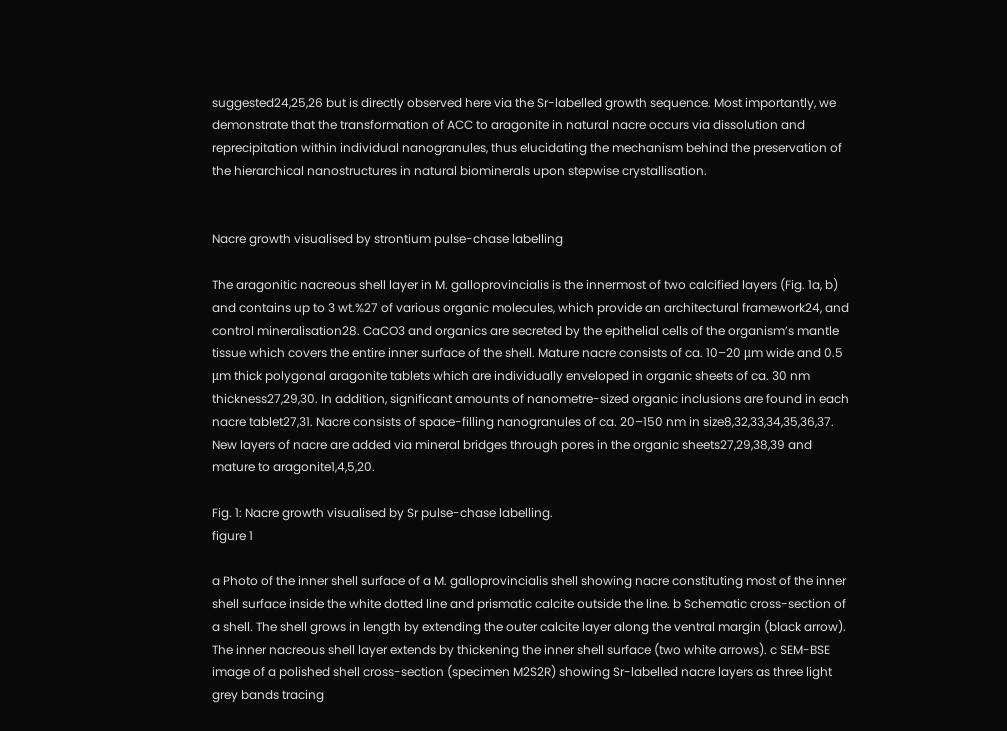suggested24,25,26 but is directly observed here via the Sr-labelled growth sequence. Most importantly, we demonstrate that the transformation of ACC to aragonite in natural nacre occurs via dissolution and reprecipitation within individual nanogranules, thus elucidating the mechanism behind the preservation of the hierarchical nanostructures in natural biominerals upon stepwise crystallisation.


Nacre growth visualised by strontium pulse-chase labelling

The aragonitic nacreous shell layer in M. galloprovincialis is the innermost of two calcified layers (Fig. 1a, b) and contains up to 3 wt.%27 of various organic molecules, which provide an architectural framework24, and control mineralisation28. CaCO3 and organics are secreted by the epithelial cells of the organism’s mantle tissue which covers the entire inner surface of the shell. Mature nacre consists of ca. 10–20 μm wide and 0.5 μm thick polygonal aragonite tablets which are individually enveloped in organic sheets of ca. 30 nm thickness27,29,30. In addition, significant amounts of nanometre-sized organic inclusions are found in each nacre tablet27,31. Nacre consists of space-filling nanogranules of ca. 20–150 nm in size8,32,33,34,35,36,37. New layers of nacre are added via mineral bridges through pores in the organic sheets27,29,38,39 and mature to aragonite1,4,5,20.

Fig. 1: Nacre growth visualised by Sr pulse-chase labelling.
figure 1

a Photo of the inner shell surface of a M. galloprovincialis shell showing nacre constituting most of the inner shell surface inside the white dotted line and prismatic calcite outside the line. b Schematic cross-section of a shell. The shell grows in length by extending the outer calcite layer along the ventral margin (black arrow). The inner nacreous shell layer extends by thickening the inner shell surface (two white arrows). c SEM-BSE image of a polished shell cross-section (specimen M2S2R) showing Sr-labelled nacre layers as three light grey bands tracing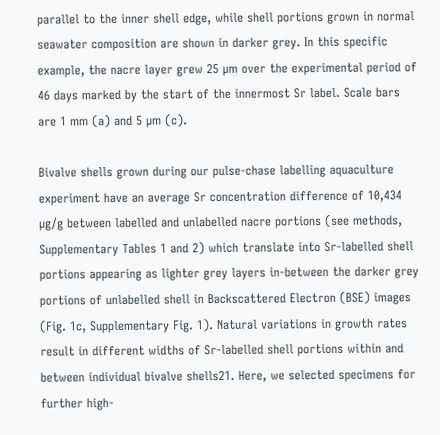parallel to the inner shell edge, while shell portions grown in normal seawater composition are shown in darker grey. In this specific example, the nacre layer grew 25 µm over the experimental period of 46 days marked by the start of the innermost Sr label. Scale bars are 1 mm (a) and 5 µm (c).

Bivalve shells grown during our pulse-chase labelling aquaculture experiment have an average Sr concentration difference of 10,434 µg/g between labelled and unlabelled nacre portions (see methods, Supplementary Tables 1 and 2) which translate into Sr-labelled shell portions appearing as lighter grey layers in-between the darker grey portions of unlabelled shell in Backscattered Electron (BSE) images (Fig. 1c, Supplementary Fig. 1). Natural variations in growth rates result in different widths of Sr-labelled shell portions within and between individual bivalve shells21. Here, we selected specimens for further high-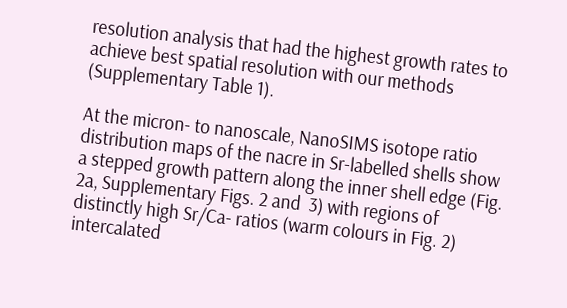resolution analysis that had the highest growth rates to achieve best spatial resolution with our methods (Supplementary Table 1).

At the micron- to nanoscale, NanoSIMS isotope ratio distribution maps of the nacre in Sr-labelled shells show a stepped growth pattern along the inner shell edge (Fig. 2a, Supplementary Figs. 2 and  3) with regions of distinctly high Sr/Ca- ratios (warm colours in Fig. 2) intercalated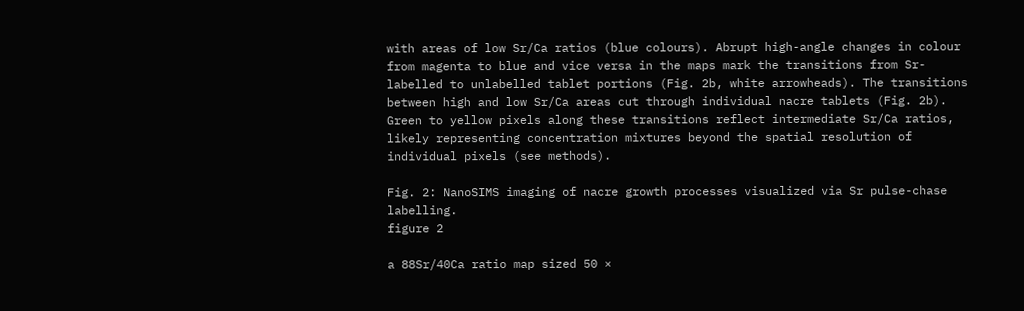with areas of low Sr/Ca ratios (blue colours). Abrupt high-angle changes in colour from magenta to blue and vice versa in the maps mark the transitions from Sr-labelled to unlabelled tablet portions (Fig. 2b, white arrowheads). The transitions between high and low Sr/Ca areas cut through individual nacre tablets (Fig. 2b). Green to yellow pixels along these transitions reflect intermediate Sr/Ca ratios, likely representing concentration mixtures beyond the spatial resolution of individual pixels (see methods).

Fig. 2: NanoSIMS imaging of nacre growth processes visualized via Sr pulse-chase labelling.
figure 2

a 88Sr/40Ca ratio map sized 50 ×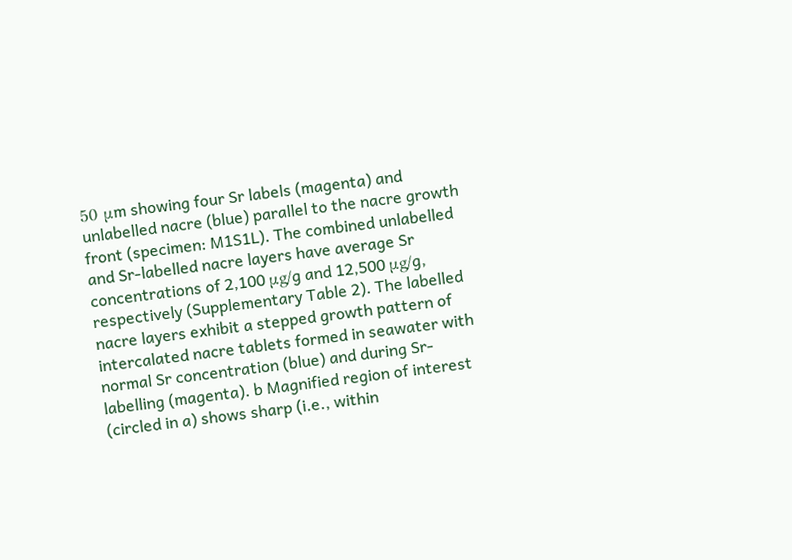50 μm showing four Sr labels (magenta) and unlabelled nacre (blue) parallel to the nacre growth front (specimen: M1S1L). The combined unlabelled and Sr-labelled nacre layers have average Sr concentrations of 2,100 μg/g and 12,500 μg/g, respectively (Supplementary Table 2). The labelled nacre layers exhibit a stepped growth pattern of intercalated nacre tablets formed in seawater with normal Sr concentration (blue) and during Sr-labelling (magenta). b Magnified region of interest (circled in a) shows sharp (i.e., within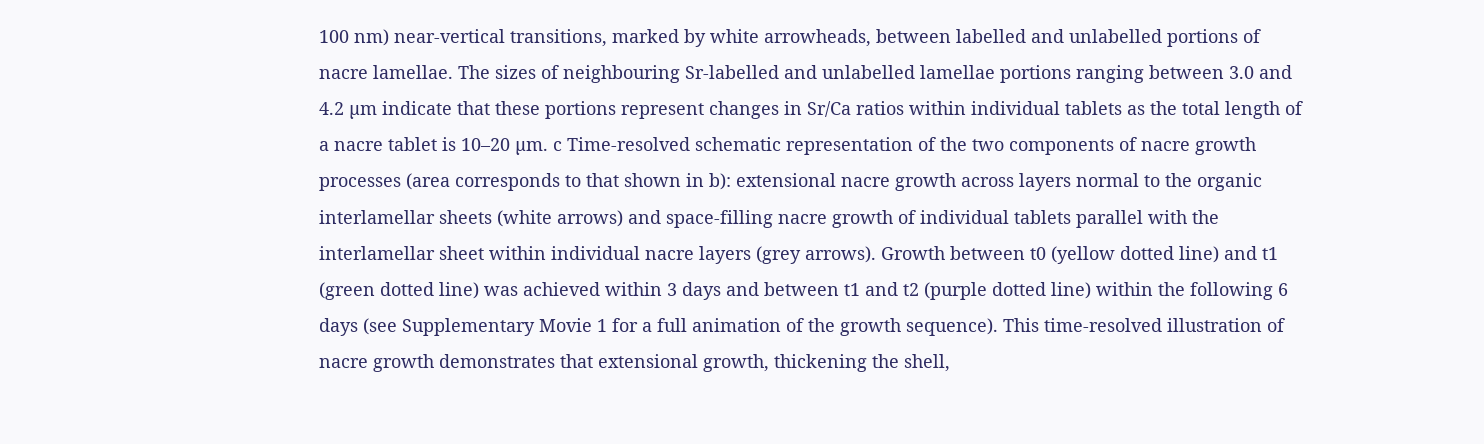100 nm) near-vertical transitions, marked by white arrowheads, between labelled and unlabelled portions of nacre lamellae. The sizes of neighbouring Sr-labelled and unlabelled lamellae portions ranging between 3.0 and 4.2 µm indicate that these portions represent changes in Sr/Ca ratios within individual tablets as the total length of a nacre tablet is 10–20 µm. c Time-resolved schematic representation of the two components of nacre growth processes (area corresponds to that shown in b): extensional nacre growth across layers normal to the organic interlamellar sheets (white arrows) and space-filling nacre growth of individual tablets parallel with the interlamellar sheet within individual nacre layers (grey arrows). Growth between t0 (yellow dotted line) and t1 (green dotted line) was achieved within 3 days and between t1 and t2 (purple dotted line) within the following 6 days (see Supplementary Movie 1 for a full animation of the growth sequence). This time-resolved illustration of nacre growth demonstrates that extensional growth, thickening the shell,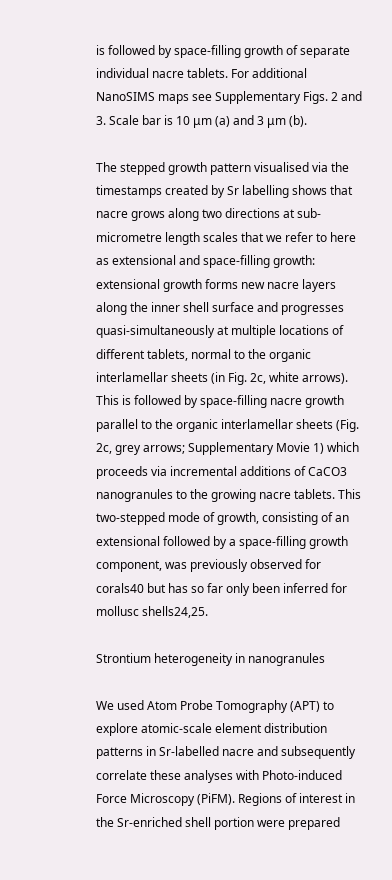is followed by space-filling growth of separate individual nacre tablets. For additional NanoSIMS maps see Supplementary Figs. 2 and 3. Scale bar is 10 μm (a) and 3 μm (b).

The stepped growth pattern visualised via the timestamps created by Sr labelling shows that nacre grows along two directions at sub-micrometre length scales that we refer to here as extensional and space-filling growth: extensional growth forms new nacre layers along the inner shell surface and progresses quasi-simultaneously at multiple locations of different tablets, normal to the organic interlamellar sheets (in Fig. 2c, white arrows). This is followed by space-filling nacre growth parallel to the organic interlamellar sheets (Fig. 2c, grey arrows; Supplementary Movie 1) which proceeds via incremental additions of CaCO3 nanogranules to the growing nacre tablets. This two-stepped mode of growth, consisting of an extensional followed by a space-filling growth component, was previously observed for corals40 but has so far only been inferred for mollusc shells24,25.

Strontium heterogeneity in nanogranules

We used Atom Probe Tomography (APT) to explore atomic-scale element distribution patterns in Sr-labelled nacre and subsequently correlate these analyses with Photo-induced Force Microscopy (PiFM). Regions of interest in the Sr-enriched shell portion were prepared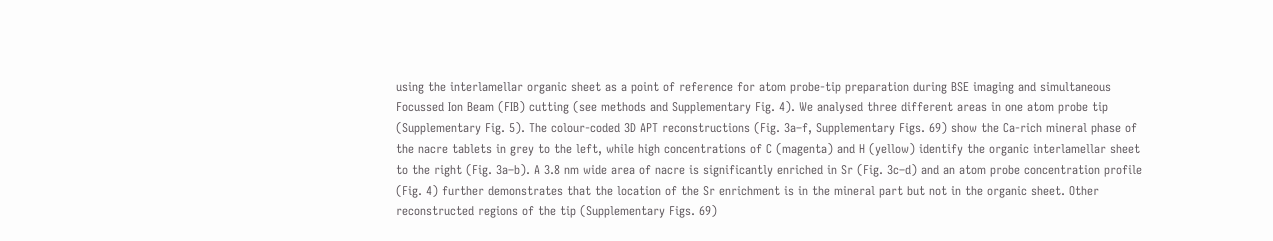using the interlamellar organic sheet as a point of reference for atom probe-tip preparation during BSE imaging and simultaneous Focussed Ion Beam (FIB) cutting (see methods and Supplementary Fig. 4). We analysed three different areas in one atom probe tip (Supplementary Fig. 5). The colour-coded 3D APT reconstructions (Fig. 3a–f, Supplementary Figs. 69) show the Ca-rich mineral phase of the nacre tablets in grey to the left, while high concentrations of C (magenta) and H (yellow) identify the organic interlamellar sheet to the right (Fig. 3a–b). A 3.8 nm wide area of nacre is significantly enriched in Sr (Fig. 3c–d) and an atom probe concentration profile (Fig. 4) further demonstrates that the location of the Sr enrichment is in the mineral part but not in the organic sheet. Other reconstructed regions of the tip (Supplementary Figs. 69)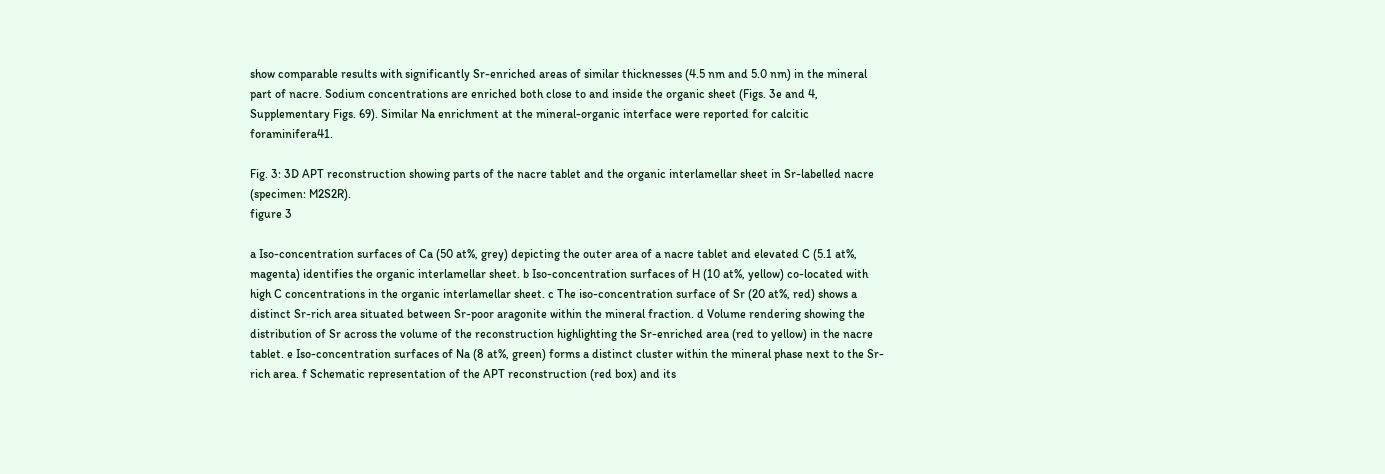show comparable results with significantly Sr-enriched areas of similar thicknesses (4.5 nm and 5.0 nm) in the mineral part of nacre. Sodium concentrations are enriched both close to and inside the organic sheet (Figs. 3e and 4, Supplementary Figs. 69). Similar Na enrichment at the mineral-organic interface were reported for calcitic foraminifera41.

Fig. 3: 3D APT reconstruction showing parts of the nacre tablet and the organic interlamellar sheet in Sr-labelled nacre (specimen: M2S2R).
figure 3

a Iso-concentration surfaces of Ca (50 at%, grey) depicting the outer area of a nacre tablet and elevated C (5.1 at%, magenta) identifies the organic interlamellar sheet. b Iso-concentration surfaces of H (10 at%, yellow) co-located with high C concentrations in the organic interlamellar sheet. c The iso-concentration surface of Sr (20 at%, red) shows a distinct Sr-rich area situated between Sr-poor aragonite within the mineral fraction. d Volume rendering showing the distribution of Sr across the volume of the reconstruction highlighting the Sr-enriched area (red to yellow) in the nacre tablet. e Iso-concentration surfaces of Na (8 at%, green) forms a distinct cluster within the mineral phase next to the Sr-rich area. f Schematic representation of the APT reconstruction (red box) and its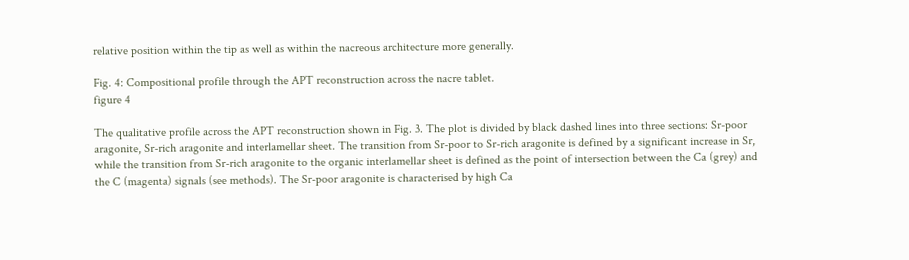relative position within the tip as well as within the nacreous architecture more generally.

Fig. 4: Compositional profile through the APT reconstruction across the nacre tablet.
figure 4

The qualitative profile across the APT reconstruction shown in Fig. 3. The plot is divided by black dashed lines into three sections: Sr-poor aragonite, Sr-rich aragonite and interlamellar sheet. The transition from Sr-poor to Sr-rich aragonite is defined by a significant increase in Sr, while the transition from Sr-rich aragonite to the organic interlamellar sheet is defined as the point of intersection between the Ca (grey) and the C (magenta) signals (see methods). The Sr-poor aragonite is characterised by high Ca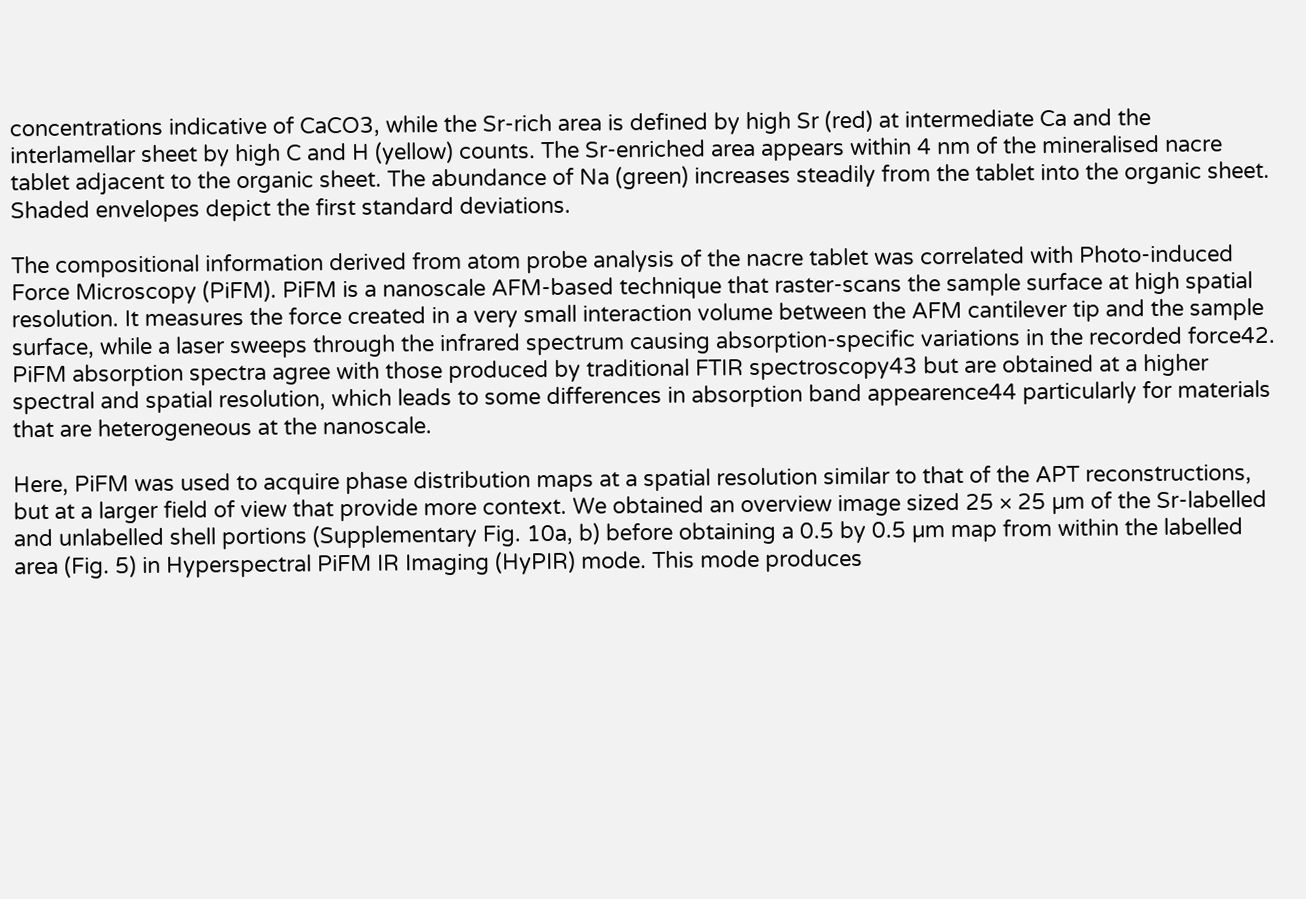concentrations indicative of CaCO3, while the Sr-rich area is defined by high Sr (red) at intermediate Ca and the interlamellar sheet by high C and H (yellow) counts. The Sr-enriched area appears within 4 nm of the mineralised nacre tablet adjacent to the organic sheet. The abundance of Na (green) increases steadily from the tablet into the organic sheet. Shaded envelopes depict the first standard deviations.

The compositional information derived from atom probe analysis of the nacre tablet was correlated with Photo-induced Force Microscopy (PiFM). PiFM is a nanoscale AFM-based technique that raster-scans the sample surface at high spatial resolution. It measures the force created in a very small interaction volume between the AFM cantilever tip and the sample surface, while a laser sweeps through the infrared spectrum causing absorption-specific variations in the recorded force42. PiFM absorption spectra agree with those produced by traditional FTIR spectroscopy43 but are obtained at a higher spectral and spatial resolution, which leads to some differences in absorption band appearence44 particularly for materials that are heterogeneous at the nanoscale.

Here, PiFM was used to acquire phase distribution maps at a spatial resolution similar to that of the APT reconstructions, but at a larger field of view that provide more context. We obtained an overview image sized 25 × 25 µm of the Sr-labelled and unlabelled shell portions (Supplementary Fig. 10a, b) before obtaining a 0.5 by 0.5 µm map from within the labelled area (Fig. 5) in Hyperspectral PiFM IR Imaging (HyPIR) mode. This mode produces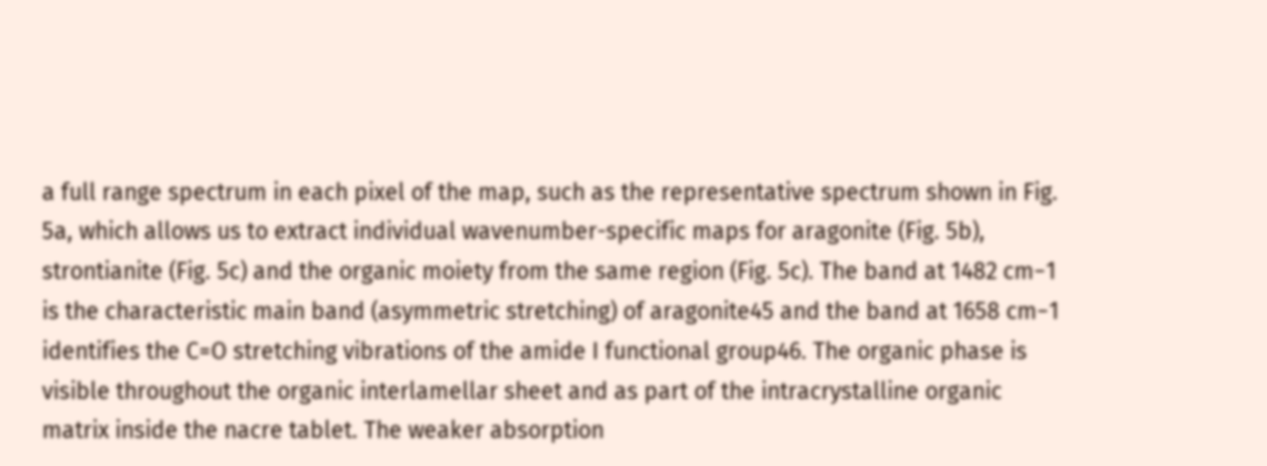a full range spectrum in each pixel of the map, such as the representative spectrum shown in Fig. 5a, which allows us to extract individual wavenumber-specific maps for aragonite (Fig. 5b), strontianite (Fig. 5c) and the organic moiety from the same region (Fig. 5c). The band at 1482 cm−1 is the characteristic main band (asymmetric stretching) of aragonite45 and the band at 1658 cm−1 identifies the C=O stretching vibrations of the amide I functional group46. The organic phase is visible throughout the organic interlamellar sheet and as part of the intracrystalline organic matrix inside the nacre tablet. The weaker absorption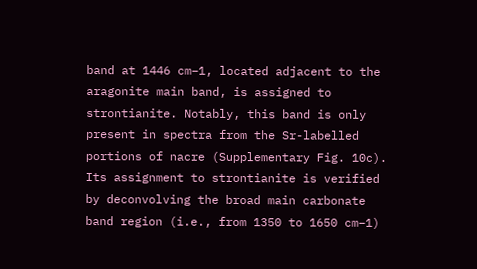band at 1446 cm−1, located adjacent to the aragonite main band, is assigned to strontianite. Notably, this band is only present in spectra from the Sr-labelled portions of nacre (Supplementary Fig. 10c). Its assignment to strontianite is verified by deconvolving the broad main carbonate band region (i.e., from 1350 to 1650 cm−1)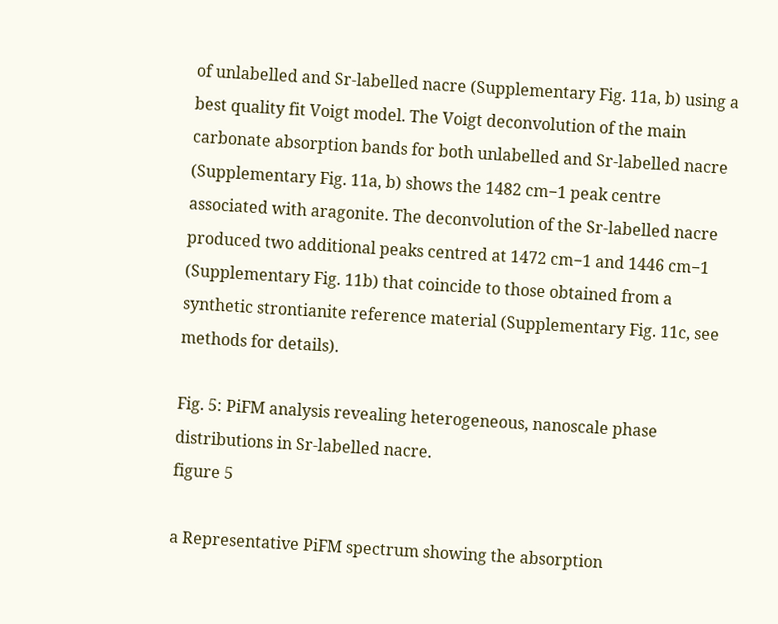of unlabelled and Sr-labelled nacre (Supplementary Fig. 11a, b) using a best quality fit Voigt model. The Voigt deconvolution of the main carbonate absorption bands for both unlabelled and Sr-labelled nacre (Supplementary Fig. 11a, b) shows the 1482 cm−1 peak centre associated with aragonite. The deconvolution of the Sr-labelled nacre produced two additional peaks centred at 1472 cm−1 and 1446 cm−1 (Supplementary Fig. 11b) that coincide to those obtained from a synthetic strontianite reference material (Supplementary Fig. 11c, see methods for details).

Fig. 5: PiFM analysis revealing heterogeneous, nanoscale phase distributions in Sr-labelled nacre.
figure 5

a Representative PiFM spectrum showing the absorption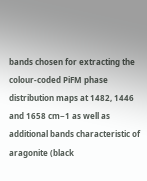bands chosen for extracting the colour-coded PiFM phase distribution maps at 1482, 1446 and 1658 cm−1 as well as additional bands characteristic of aragonite (black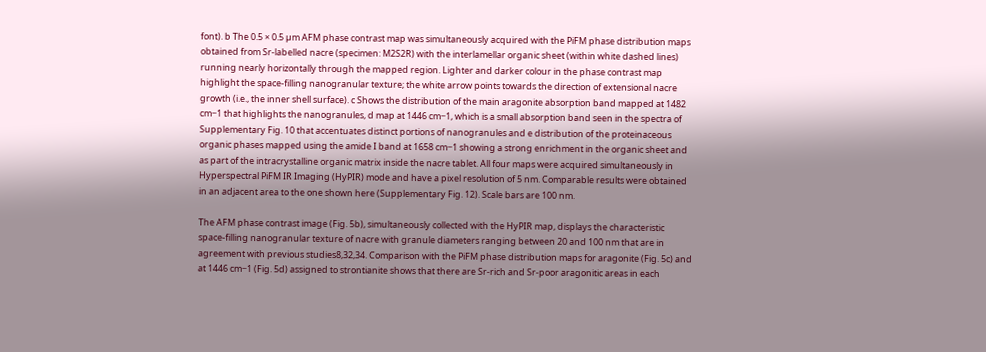font). b The 0.5 × 0.5 µm AFM phase contrast map was simultaneously acquired with the PiFM phase distribution maps obtained from Sr-labelled nacre (specimen: M2S2R) with the interlamellar organic sheet (within white dashed lines) running nearly horizontally through the mapped region. Lighter and darker colour in the phase contrast map highlight the space-filling nanogranular texture; the white arrow points towards the direction of extensional nacre growth (i.e., the inner shell surface). c Shows the distribution of the main aragonite absorption band mapped at 1482 cm−1 that highlights the nanogranules, d map at 1446 cm−1, which is a small absorption band seen in the spectra of Supplementary Fig. 10 that accentuates distinct portions of nanogranules and e distribution of the proteinaceous organic phases mapped using the amide I band at 1658 cm−1 showing a strong enrichment in the organic sheet and as part of the intracrystalline organic matrix inside the nacre tablet. All four maps were acquired simultaneously in Hyperspectral PiFM IR Imaging (HyPIR) mode and have a pixel resolution of 5 nm. Comparable results were obtained in an adjacent area to the one shown here (Supplementary Fig. 12). Scale bars are 100 nm.

The AFM phase contrast image (Fig. 5b), simultaneously collected with the HyPIR map, displays the characteristic space-filling nanogranular texture of nacre with granule diameters ranging between 20 and 100 nm that are in agreement with previous studies8,32,34. Comparison with the PiFM phase distribution maps for aragonite (Fig. 5c) and at 1446 cm−1 (Fig. 5d) assigned to strontianite shows that there are Sr-rich and Sr-poor aragonitic areas in each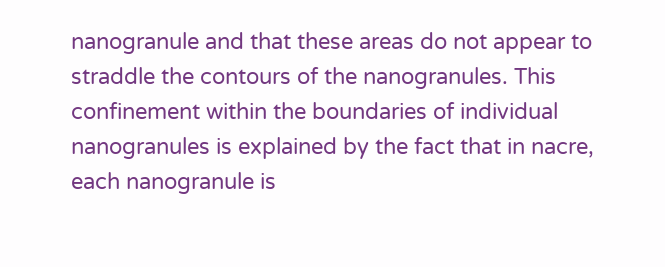nanogranule and that these areas do not appear to straddle the contours of the nanogranules. This confinement within the boundaries of individual nanogranules is explained by the fact that in nacre, each nanogranule is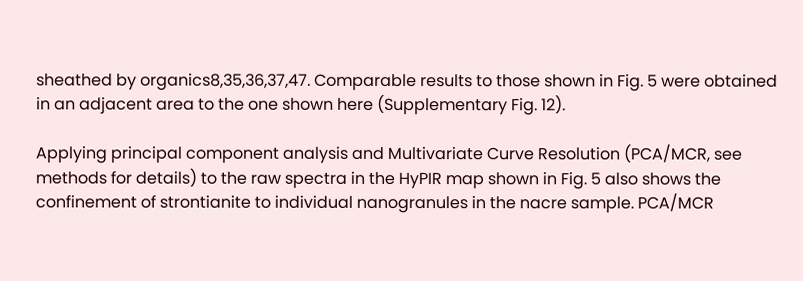sheathed by organics8,35,36,37,47. Comparable results to those shown in Fig. 5 were obtained in an adjacent area to the one shown here (Supplementary Fig. 12).

Applying principal component analysis and Multivariate Curve Resolution (PCA/MCR, see methods for details) to the raw spectra in the HyPIR map shown in Fig. 5 also shows the confinement of strontianite to individual nanogranules in the nacre sample. PCA/MCR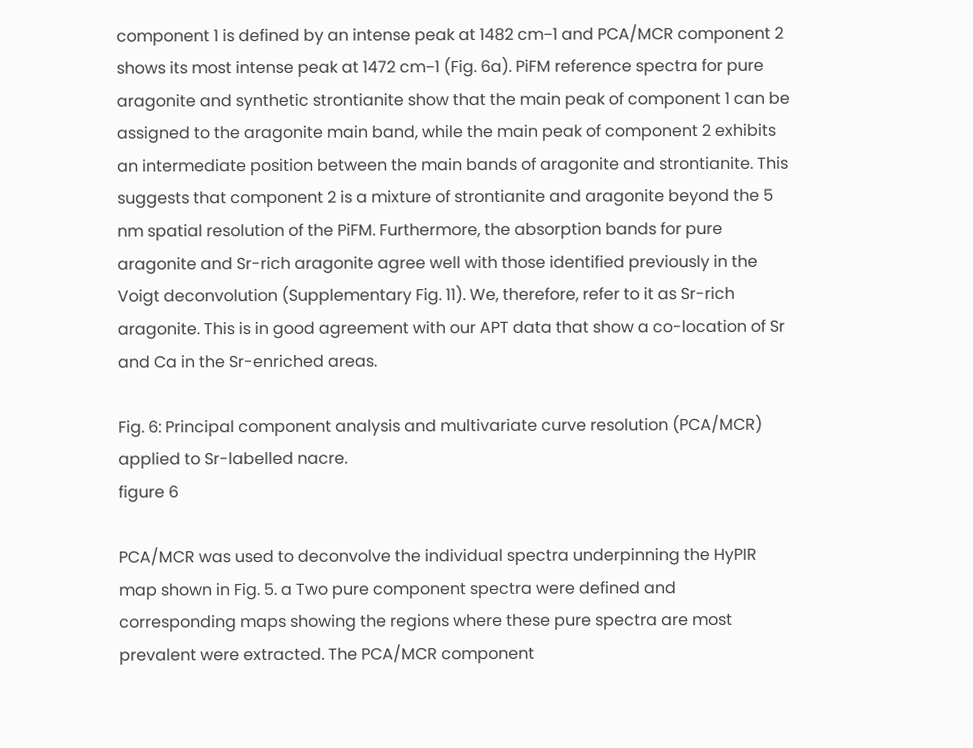component 1 is defined by an intense peak at 1482 cm−1 and PCA/MCR component 2 shows its most intense peak at 1472 cm−1 (Fig. 6a). PiFM reference spectra for pure aragonite and synthetic strontianite show that the main peak of component 1 can be assigned to the aragonite main band, while the main peak of component 2 exhibits an intermediate position between the main bands of aragonite and strontianite. This suggests that component 2 is a mixture of strontianite and aragonite beyond the 5 nm spatial resolution of the PiFM. Furthermore, the absorption bands for pure aragonite and Sr-rich aragonite agree well with those identified previously in the Voigt deconvolution (Supplementary Fig. 11). We, therefore, refer to it as Sr-rich aragonite. This is in good agreement with our APT data that show a co-location of Sr and Ca in the Sr-enriched areas.

Fig. 6: Principal component analysis and multivariate curve resolution (PCA/MCR) applied to Sr-labelled nacre.
figure 6

PCA/MCR was used to deconvolve the individual spectra underpinning the HyPIR map shown in Fig. 5. a Two pure component spectra were defined and corresponding maps showing the regions where these pure spectra are most prevalent were extracted. The PCA/MCR component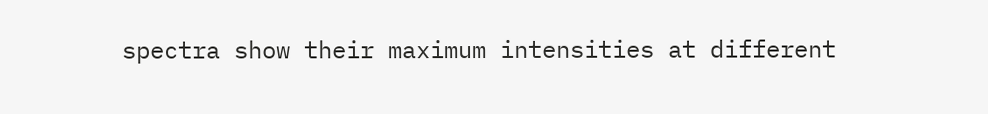spectra show their maximum intensities at different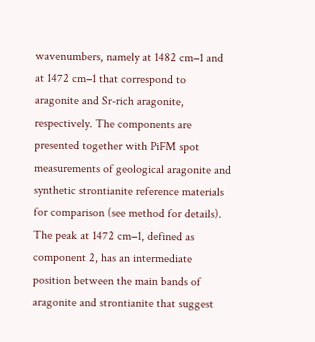wavenumbers, namely at 1482 cm−1 and at 1472 cm−1 that correspond to aragonite and Sr-rich aragonite, respectively. The components are presented together with PiFM spot measurements of geological aragonite and synthetic strontianite reference materials for comparison (see method for details). The peak at 1472 cm−1, defined as component 2, has an intermediate position between the main bands of aragonite and strontianite that suggest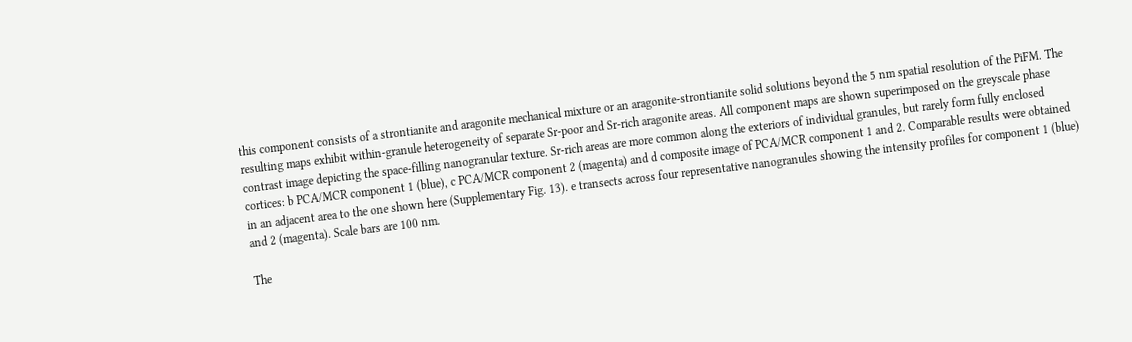this component consists of a strontianite and aragonite mechanical mixture or an aragonite-strontianite solid solutions beyond the 5 nm spatial resolution of the PiFM. The resulting maps exhibit within-granule heterogeneity of separate Sr-poor and Sr-rich aragonite areas. All component maps are shown superimposed on the greyscale phase contrast image depicting the space-filling nanogranular texture. Sr-rich areas are more common along the exteriors of individual granules, but rarely form fully enclosed cortices: b PCA/MCR component 1 (blue), c PCA/MCR component 2 (magenta) and d composite image of PCA/MCR component 1 and 2. Comparable results were obtained in an adjacent area to the one shown here (Supplementary Fig. 13). e transects across four representative nanogranules showing the intensity profiles for component 1 (blue) and 2 (magenta). Scale bars are 100 nm.

The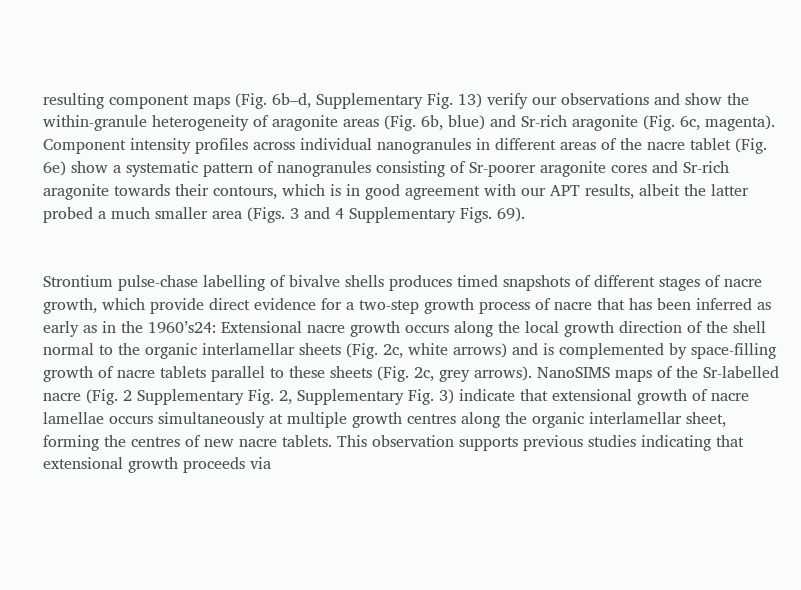resulting component maps (Fig. 6b–d, Supplementary Fig. 13) verify our observations and show the within-granule heterogeneity of aragonite areas (Fig. 6b, blue) and Sr-rich aragonite (Fig. 6c, magenta). Component intensity profiles across individual nanogranules in different areas of the nacre tablet (Fig. 6e) show a systematic pattern of nanogranules consisting of Sr-poorer aragonite cores and Sr-rich aragonite towards their contours, which is in good agreement with our APT results, albeit the latter probed a much smaller area (Figs. 3 and 4 Supplementary Figs. 69).


Strontium pulse-chase labelling of bivalve shells produces timed snapshots of different stages of nacre growth, which provide direct evidence for a two-step growth process of nacre that has been inferred as early as in the 1960’s24: Extensional nacre growth occurs along the local growth direction of the shell normal to the organic interlamellar sheets (Fig. 2c, white arrows) and is complemented by space-filling growth of nacre tablets parallel to these sheets (Fig. 2c, grey arrows). NanoSIMS maps of the Sr-labelled nacre (Fig. 2 Supplementary Fig. 2, Supplementary Fig. 3) indicate that extensional growth of nacre lamellae occurs simultaneously at multiple growth centres along the organic interlamellar sheet, forming the centres of new nacre tablets. This observation supports previous studies indicating that extensional growth proceeds via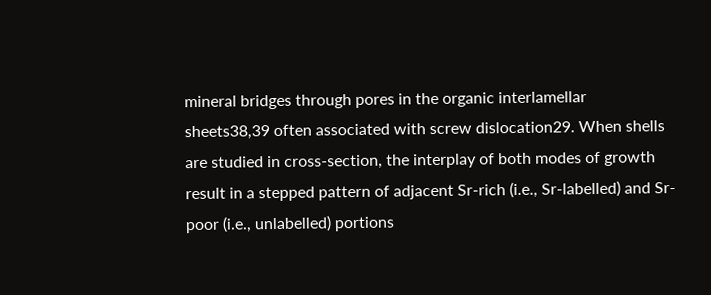mineral bridges through pores in the organic interlamellar sheets38,39 often associated with screw dislocation29. When shells are studied in cross-section, the interplay of both modes of growth result in a stepped pattern of adjacent Sr-rich (i.e., Sr-labelled) and Sr-poor (i.e., unlabelled) portions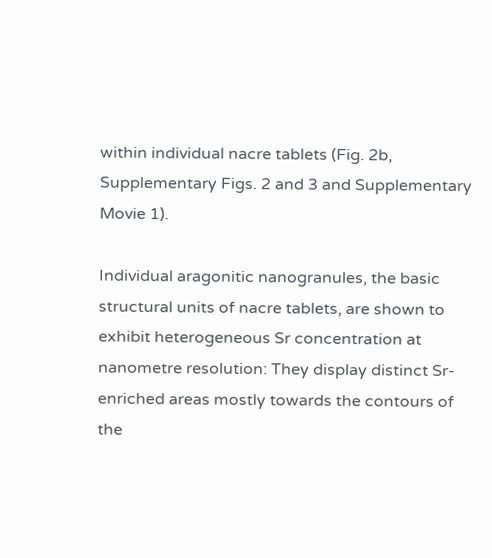within individual nacre tablets (Fig. 2b, Supplementary Figs. 2 and 3 and Supplementary Movie 1).

Individual aragonitic nanogranules, the basic structural units of nacre tablets, are shown to exhibit heterogeneous Sr concentration at nanometre resolution: They display distinct Sr-enriched areas mostly towards the contours of the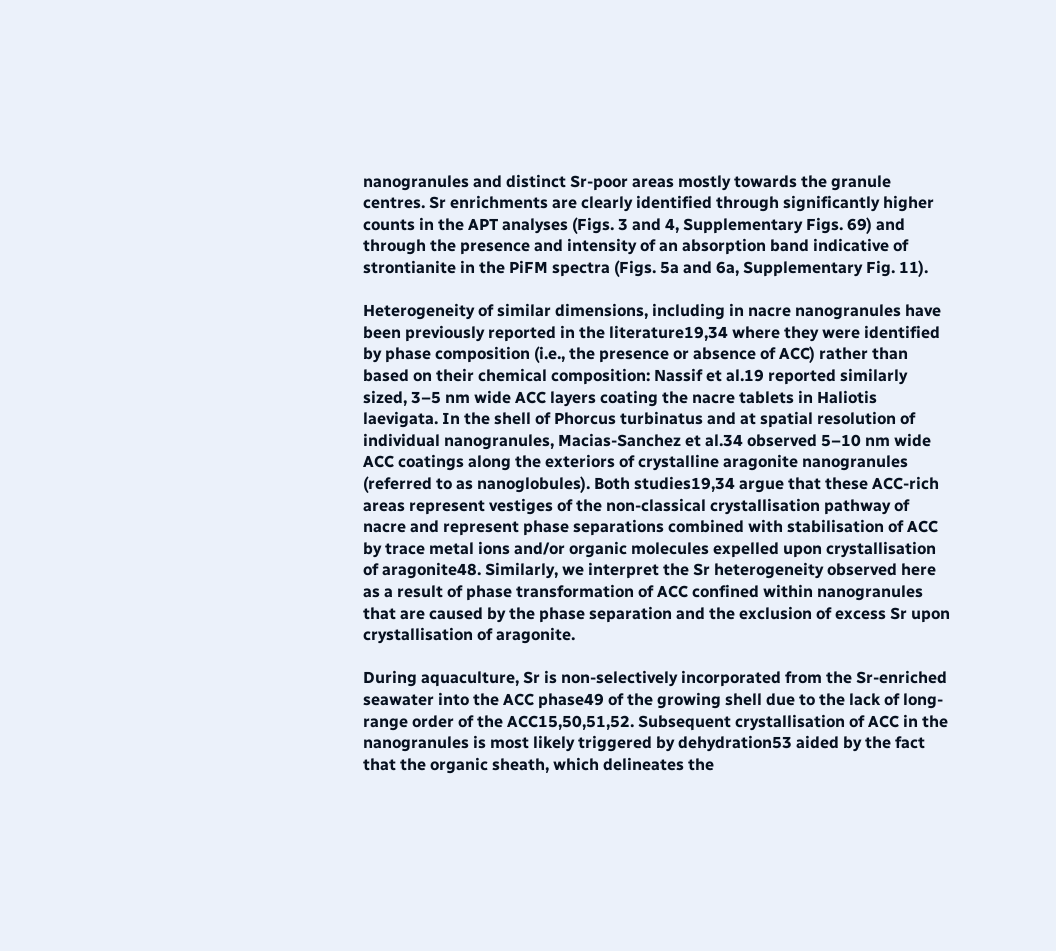nanogranules and distinct Sr-poor areas mostly towards the granule centres. Sr enrichments are clearly identified through significantly higher counts in the APT analyses (Figs. 3 and 4, Supplementary Figs. 69) and through the presence and intensity of an absorption band indicative of strontianite in the PiFM spectra (Figs. 5a and 6a, Supplementary Fig. 11).

Heterogeneity of similar dimensions, including in nacre nanogranules have been previously reported in the literature19,34 where they were identified by phase composition (i.e., the presence or absence of ACC) rather than based on their chemical composition: Nassif et al.19 reported similarly sized, 3–5 nm wide ACC layers coating the nacre tablets in Haliotis laevigata. In the shell of Phorcus turbinatus and at spatial resolution of individual nanogranules, Macias-Sanchez et al.34 observed 5–10 nm wide ACC coatings along the exteriors of crystalline aragonite nanogranules (referred to as nanoglobules). Both studies19,34 argue that these ACC-rich areas represent vestiges of the non-classical crystallisation pathway of nacre and represent phase separations combined with stabilisation of ACC by trace metal ions and/or organic molecules expelled upon crystallisation of aragonite48. Similarly, we interpret the Sr heterogeneity observed here as a result of phase transformation of ACC confined within nanogranules that are caused by the phase separation and the exclusion of excess Sr upon crystallisation of aragonite.

During aquaculture, Sr is non-selectively incorporated from the Sr-enriched seawater into the ACC phase49 of the growing shell due to the lack of long-range order of the ACC15,50,51,52. Subsequent crystallisation of ACC in the nanogranules is most likely triggered by dehydration53 aided by the fact that the organic sheath, which delineates the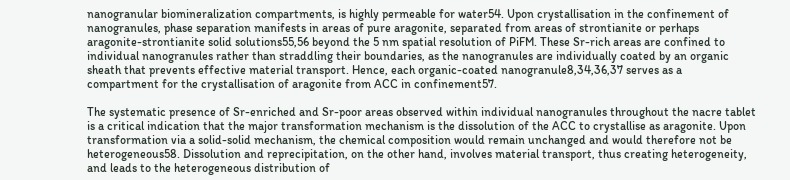nanogranular biomineralization compartments, is highly permeable for water54. Upon crystallisation in the confinement of nanogranules, phase separation manifests in areas of pure aragonite, separated from areas of strontianite or perhaps aragonite-strontianite solid solutions55,56 beyond the 5 nm spatial resolution of PiFM. These Sr-rich areas are confined to individual nanogranules rather than straddling their boundaries, as the nanogranules are individually coated by an organic sheath that prevents effective material transport. Hence, each organic-coated nanogranule8,34,36,37 serves as a compartment for the crystallisation of aragonite from ACC in confinement57.

The systematic presence of Sr-enriched and Sr-poor areas observed within individual nanogranules throughout the nacre tablet is a critical indication that the major transformation mechanism is the dissolution of the ACC to crystallise as aragonite. Upon transformation via a solid-solid mechanism, the chemical composition would remain unchanged and would therefore not be heterogeneous58. Dissolution and reprecipitation, on the other hand, involves material transport, thus creating heterogeneity, and leads to the heterogeneous distribution of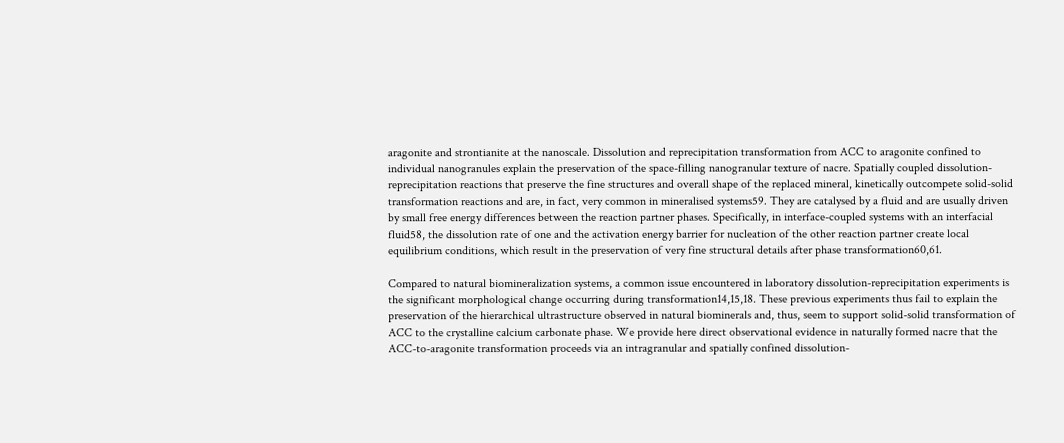aragonite and strontianite at the nanoscale. Dissolution and reprecipitation transformation from ACC to aragonite confined to individual nanogranules explain the preservation of the space-filling nanogranular texture of nacre. Spatially coupled dissolution-reprecipitation reactions that preserve the fine structures and overall shape of the replaced mineral, kinetically outcompete solid-solid transformation reactions and are, in fact, very common in mineralised systems59. They are catalysed by a fluid and are usually driven by small free energy differences between the reaction partner phases. Specifically, in interface-coupled systems with an interfacial fluid58, the dissolution rate of one and the activation energy barrier for nucleation of the other reaction partner create local equilibrium conditions, which result in the preservation of very fine structural details after phase transformation60,61.

Compared to natural biomineralization systems, a common issue encountered in laboratory dissolution-reprecipitation experiments is the significant morphological change occurring during transformation14,15,18. These previous experiments thus fail to explain the preservation of the hierarchical ultrastructure observed in natural biominerals and, thus, seem to support solid-solid transformation of ACC to the crystalline calcium carbonate phase. We provide here direct observational evidence in naturally formed nacre that the ACC-to-aragonite transformation proceeds via an intragranular and spatially confined dissolution-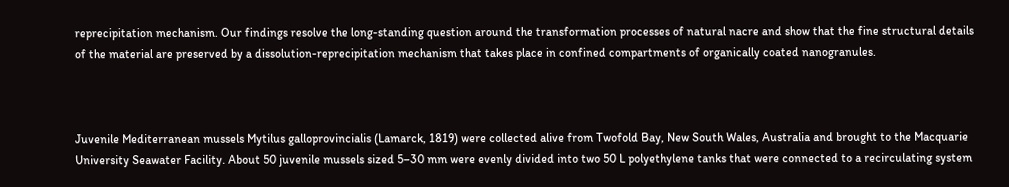reprecipitation mechanism. Our findings resolve the long-standing question around the transformation processes of natural nacre and show that the fine structural details of the material are preserved by a dissolution-reprecipitation mechanism that takes place in confined compartments of organically coated nanogranules.



Juvenile Mediterranean mussels Mytilus galloprovincialis (Lamarck, 1819) were collected alive from Twofold Bay, New South Wales, Australia and brought to the Macquarie University Seawater Facility. About 50 juvenile mussels sized 5–30 mm were evenly divided into two 50 L polyethylene tanks that were connected to a recirculating system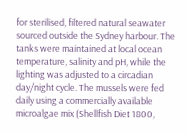for sterilised, filtered natural seawater sourced outside the Sydney harbour. The tanks were maintained at local ocean temperature, salinity and pH, while the lighting was adjusted to a circadian day/night cycle. The mussels were fed daily using a commercially available microalgae mix (Shellfish Diet 1800,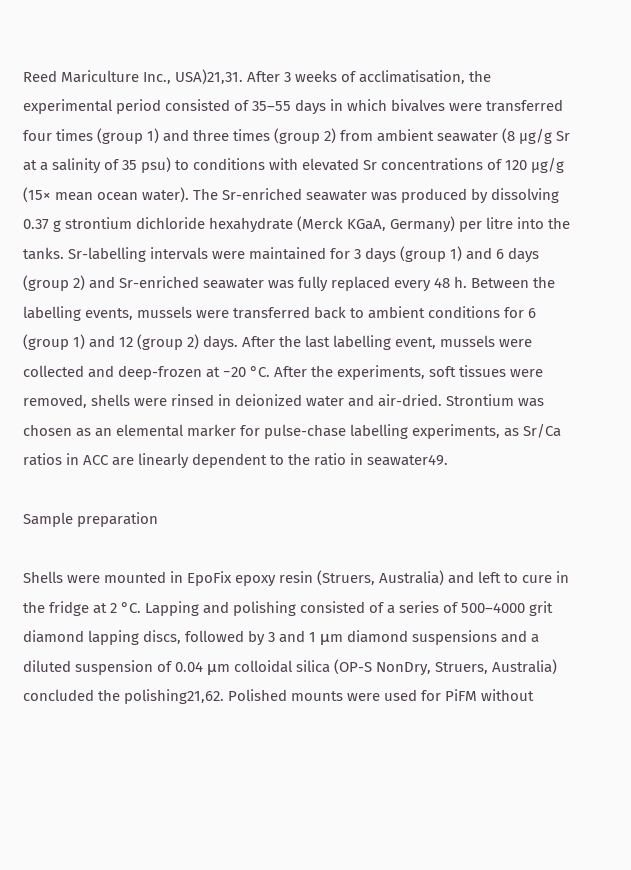Reed Mariculture Inc., USA)21,31. After 3 weeks of acclimatisation, the experimental period consisted of 35–55 days in which bivalves were transferred four times (group 1) and three times (group 2) from ambient seawater (8 µg/g Sr at a salinity of 35 psu) to conditions with elevated Sr concentrations of 120 µg/g (15× mean ocean water). The Sr-enriched seawater was produced by dissolving 0.37 g strontium dichloride hexahydrate (Merck KGaA, Germany) per litre into the tanks. Sr-labelling intervals were maintained for 3 days (group 1) and 6 days (group 2) and Sr-enriched seawater was fully replaced every 48 h. Between the labelling events, mussels were transferred back to ambient conditions for 6 (group 1) and 12 (group 2) days. After the last labelling event, mussels were collected and deep-frozen at −20 °C. After the experiments, soft tissues were removed, shells were rinsed in deionized water and air-dried. Strontium was chosen as an elemental marker for pulse-chase labelling experiments, as Sr/Ca ratios in ACC are linearly dependent to the ratio in seawater49.

Sample preparation

Shells were mounted in EpoFix epoxy resin (Struers, Australia) and left to cure in the fridge at 2 °C. Lapping and polishing consisted of a series of 500–4000 grit diamond lapping discs, followed by 3 and 1 μm diamond suspensions and a diluted suspension of 0.04 μm colloidal silica (OP-S NonDry, Struers, Australia) concluded the polishing21,62. Polished mounts were used for PiFM without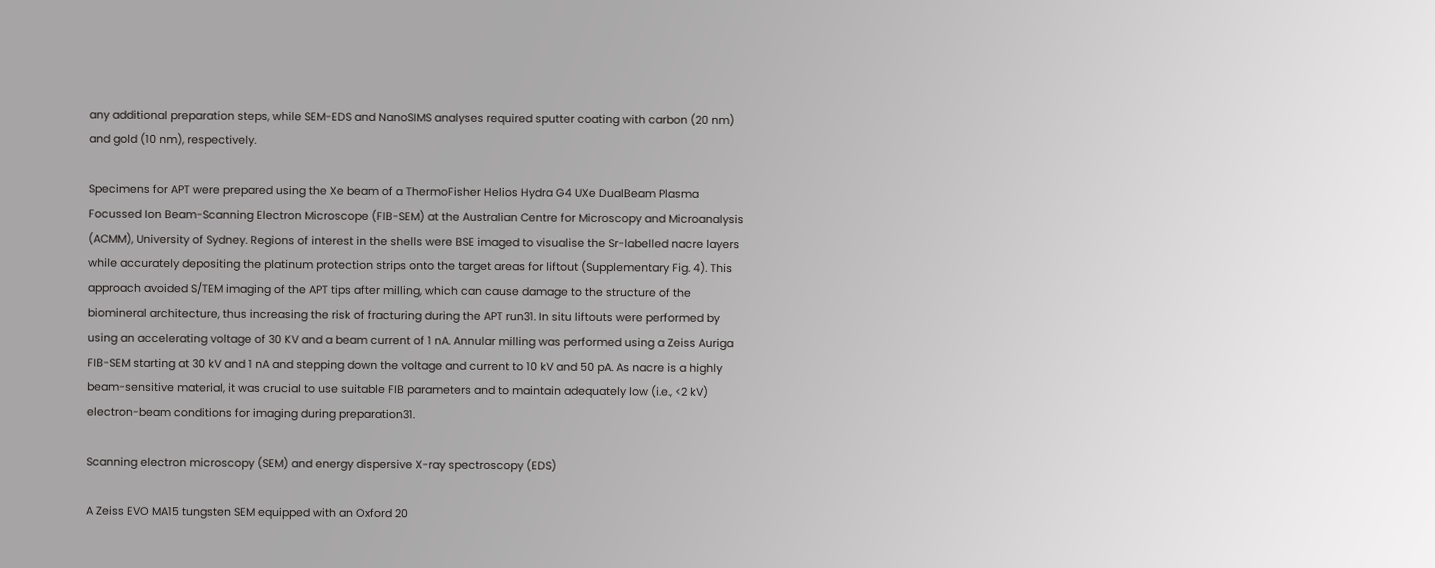any additional preparation steps, while SEM-EDS and NanoSIMS analyses required sputter coating with carbon (20 nm) and gold (10 nm), respectively.

Specimens for APT were prepared using the Xe beam of a ThermoFisher Helios Hydra G4 UXe DualBeam Plasma Focussed Ion Beam-Scanning Electron Microscope (FIB-SEM) at the Australian Centre for Microscopy and Microanalysis (ACMM), University of Sydney. Regions of interest in the shells were BSE imaged to visualise the Sr-labelled nacre layers while accurately depositing the platinum protection strips onto the target areas for liftout (Supplementary Fig. 4). This approach avoided S/TEM imaging of the APT tips after milling, which can cause damage to the structure of the biomineral architecture, thus increasing the risk of fracturing during the APT run31. In situ liftouts were performed by using an accelerating voltage of 30 KV and a beam current of 1 nA. Annular milling was performed using a Zeiss Auriga FIB-SEM starting at 30 kV and 1 nA and stepping down the voltage and current to 10 kV and 50 pA. As nacre is a highly beam-sensitive material, it was crucial to use suitable FIB parameters and to maintain adequately low (i.e., <2 kV) electron-beam conditions for imaging during preparation31.

Scanning electron microscopy (SEM) and energy dispersive X-ray spectroscopy (EDS)

A Zeiss EVO MA15 tungsten SEM equipped with an Oxford 20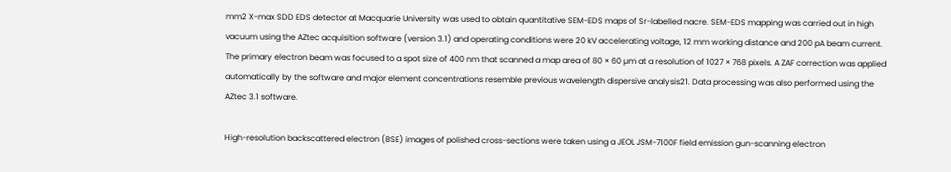mm2 X-max SDD EDS detector at Macquarie University was used to obtain quantitative SEM-EDS maps of Sr-labelled nacre. SEM-EDS mapping was carried out in high vacuum using the AZtec acquisition software (version 3.1) and operating conditions were 20 kV accelerating voltage, 12 mm working distance and 200 pA beam current. The primary electron beam was focused to a spot size of 400 nm that scanned a map area of 80 × 60 µm at a resolution of 1027 × 768 pixels. A ZAF correction was applied automatically by the software and major element concentrations resemble previous wavelength dispersive analysis21. Data processing was also performed using the AZtec 3.1 software.

High-resolution backscattered electron (BSE) images of polished cross-sections were taken using a JEOL JSM-7100F field emission gun-scanning electron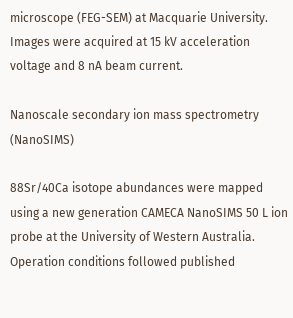microscope (FEG-SEM) at Macquarie University. Images were acquired at 15 kV acceleration voltage and 8 nA beam current.

Nanoscale secondary ion mass spectrometry (NanoSIMS)

88Sr/40Ca isotope abundances were mapped using a new generation CAMECA NanoSIMS 50 L ion probe at the University of Western Australia. Operation conditions followed published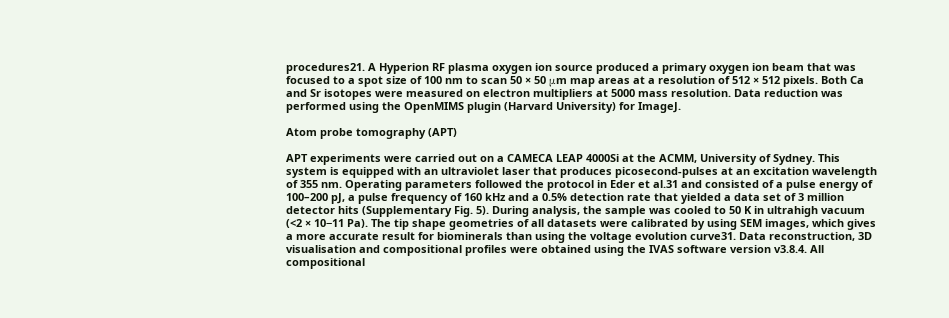procedures21. A Hyperion RF plasma oxygen ion source produced a primary oxygen ion beam that was focused to a spot size of 100 nm to scan 50 × 50 μm map areas at a resolution of 512 × 512 pixels. Both Ca and Sr isotopes were measured on electron multipliers at 5000 mass resolution. Data reduction was performed using the OpenMIMS plugin (Harvard University) for ImageJ.

Atom probe tomography (APT)

APT experiments were carried out on a CAMECA LEAP 4000Si at the ACMM, University of Sydney. This system is equipped with an ultraviolet laser that produces picosecond-pulses at an excitation wavelength of 355 nm. Operating parameters followed the protocol in Eder et al.31 and consisted of a pulse energy of 100–200 pJ, a pulse frequency of 160 kHz and a 0.5% detection rate that yielded a data set of 3 million detector hits (Supplementary Fig. 5). During analysis, the sample was cooled to 50 K in ultrahigh vacuum (<2 × 10−11 Pa). The tip shape geometries of all datasets were calibrated by using SEM images, which gives a more accurate result for biominerals than using the voltage evolution curve31. Data reconstruction, 3D visualisation and compositional profiles were obtained using the IVAS software version v3.8.4. All compositional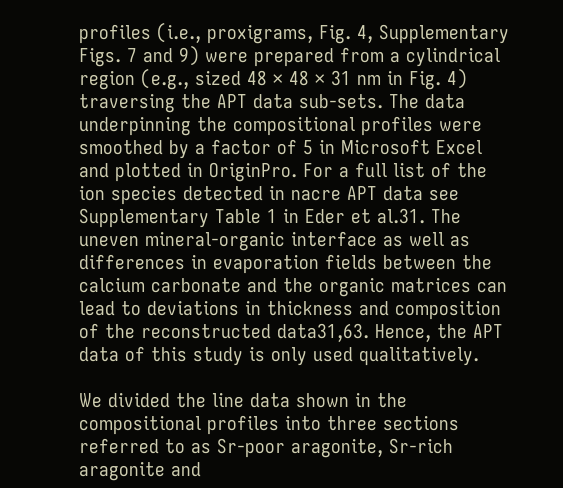profiles (i.e., proxigrams, Fig. 4, Supplementary Figs. 7 and 9) were prepared from a cylindrical region (e.g., sized 48 × 48 × 31 nm in Fig. 4) traversing the APT data sub-sets. The data underpinning the compositional profiles were smoothed by a factor of 5 in Microsoft Excel and plotted in OriginPro. For a full list of the ion species detected in nacre APT data see Supplementary Table 1 in Eder et al.31. The uneven mineral-organic interface as well as differences in evaporation fields between the calcium carbonate and the organic matrices can lead to deviations in thickness and composition of the reconstructed data31,63. Hence, the APT data of this study is only used qualitatively.

We divided the line data shown in the compositional profiles into three sections referred to as Sr-poor aragonite, Sr-rich aragonite and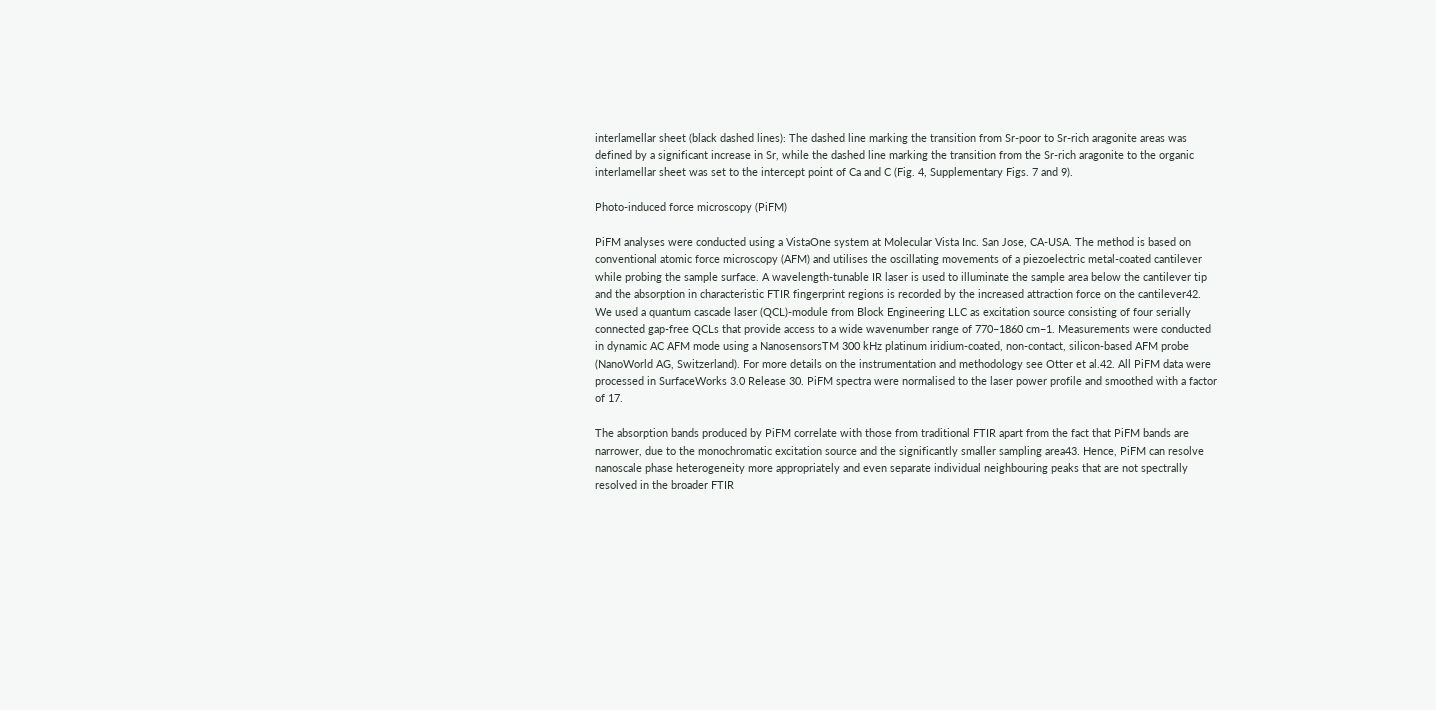interlamellar sheet (black dashed lines): The dashed line marking the transition from Sr-poor to Sr-rich aragonite areas was defined by a significant increase in Sr, while the dashed line marking the transition from the Sr-rich aragonite to the organic interlamellar sheet was set to the intercept point of Ca and C (Fig. 4, Supplementary Figs. 7 and 9).

Photo-induced force microscopy (PiFM)

PiFM analyses were conducted using a VistaOne system at Molecular Vista Inc. San Jose, CA-USA. The method is based on conventional atomic force microscopy (AFM) and utilises the oscillating movements of a piezoelectric metal-coated cantilever while probing the sample surface. A wavelength-tunable IR laser is used to illuminate the sample area below the cantilever tip and the absorption in characteristic FTIR fingerprint regions is recorded by the increased attraction force on the cantilever42. We used a quantum cascade laser (QCL)-module from Block Engineering LLC as excitation source consisting of four serially connected gap-free QCLs that provide access to a wide wavenumber range of 770–1860 cm−1. Measurements were conducted in dynamic AC AFM mode using a NanosensorsTM 300 kHz platinum iridium-coated, non-contact, silicon-based AFM probe (NanoWorld AG, Switzerland). For more details on the instrumentation and methodology see Otter et al.42. All PiFM data were processed in SurfaceWorks 3.0 Release 30. PiFM spectra were normalised to the laser power profile and smoothed with a factor of 17.

The absorption bands produced by PiFM correlate with those from traditional FTIR apart from the fact that PiFM bands are narrower, due to the monochromatic excitation source and the significantly smaller sampling area43. Hence, PiFM can resolve nanoscale phase heterogeneity more appropriately and even separate individual neighbouring peaks that are not spectrally resolved in the broader FTIR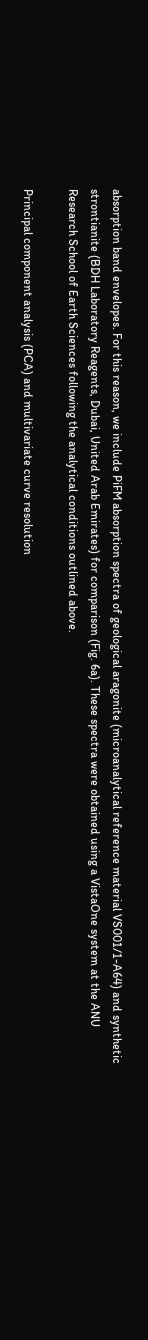absorption band envelopes. For this reason, we include PiFM absorption spectra of geological aragonite (microanalytical reference material VS001/1-A64) and synthetic strontianite (BDH Laboratory Reagents, Dubai, United Arab Emirates) for comparison (Fig. 6a). These spectra were obtained using a VistaOne system at the ANU Research School of Earth Sciences following the analytical conditions outlined above.

Principal component analysis (PCA) and multivariate curve resolution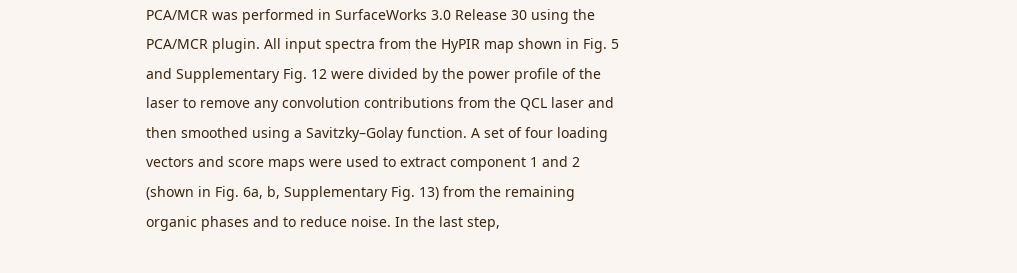PCA/MCR was performed in SurfaceWorks 3.0 Release 30 using the PCA/MCR plugin. All input spectra from the HyPIR map shown in Fig. 5 and Supplementary Fig. 12 were divided by the power profile of the laser to remove any convolution contributions from the QCL laser and then smoothed using a Savitzky–Golay function. A set of four loading vectors and score maps were used to extract component 1 and 2 (shown in Fig. 6a, b, Supplementary Fig. 13) from the remaining organic phases and to reduce noise. In the last step,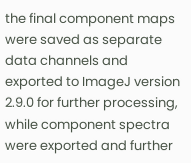the final component maps were saved as separate data channels and exported to ImageJ version 2.9.0 for further processing, while component spectra were exported and further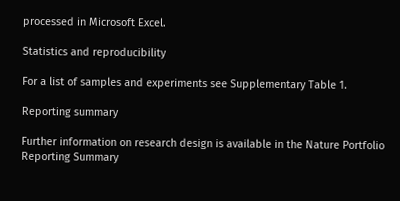processed in Microsoft Excel.

Statistics and reproducibility

For a list of samples and experiments see Supplementary Table 1.

Reporting summary

Further information on research design is available in the Nature Portfolio Reporting Summary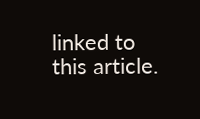linked to this article.